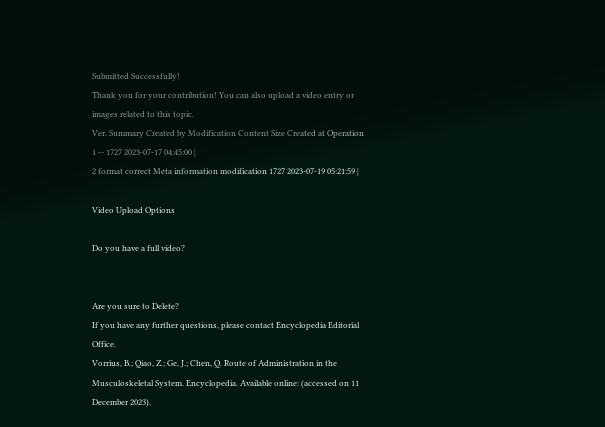Submitted Successfully!
Thank you for your contribution! You can also upload a video entry or images related to this topic.
Ver. Summary Created by Modification Content Size Created at Operation
1 -- 1727 2023-07-17 04:45:00 |
2 format correct Meta information modification 1727 2023-07-19 05:21:59 |

Video Upload Options

Do you have a full video?


Are you sure to Delete?
If you have any further questions, please contact Encyclopedia Editorial Office.
Vorrius, B.; Qiao, Z.; Ge, J.; Chen, Q. Route of Administration in the Musculoskeletal System. Encyclopedia. Available online: (accessed on 11 December 2023).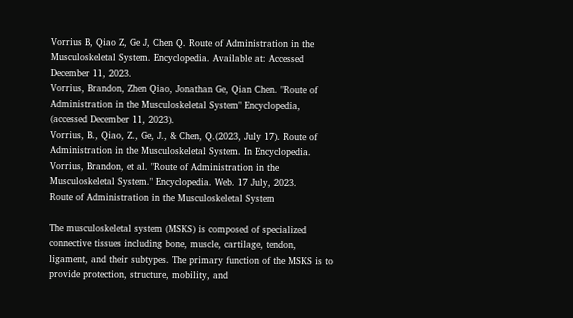Vorrius B, Qiao Z, Ge J, Chen Q. Route of Administration in the Musculoskeletal System. Encyclopedia. Available at: Accessed December 11, 2023.
Vorrius, Brandon, Zhen Qiao, Jonathan Ge, Qian Chen. "Route of Administration in the Musculoskeletal System" Encyclopedia, (accessed December 11, 2023).
Vorrius, B., Qiao, Z., Ge, J., & Chen, Q.(2023, July 17). Route of Administration in the Musculoskeletal System. In Encyclopedia.
Vorrius, Brandon, et al. "Route of Administration in the Musculoskeletal System." Encyclopedia. Web. 17 July, 2023.
Route of Administration in the Musculoskeletal System

The musculoskeletal system (MSKS) is composed of specialized connective tissues including bone, muscle, cartilage, tendon, ligament, and their subtypes. The primary function of the MSKS is to provide protection, structure, mobility, and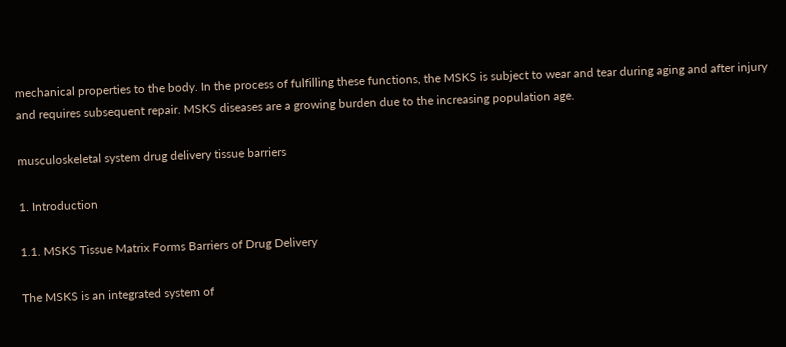mechanical properties to the body. In the process of fulfilling these functions, the MSKS is subject to wear and tear during aging and after injury and requires subsequent repair. MSKS diseases are a growing burden due to the increasing population age.

musculoskeletal system drug delivery tissue barriers

1. Introduction

1.1. MSKS Tissue Matrix Forms Barriers of Drug Delivery

The MSKS is an integrated system of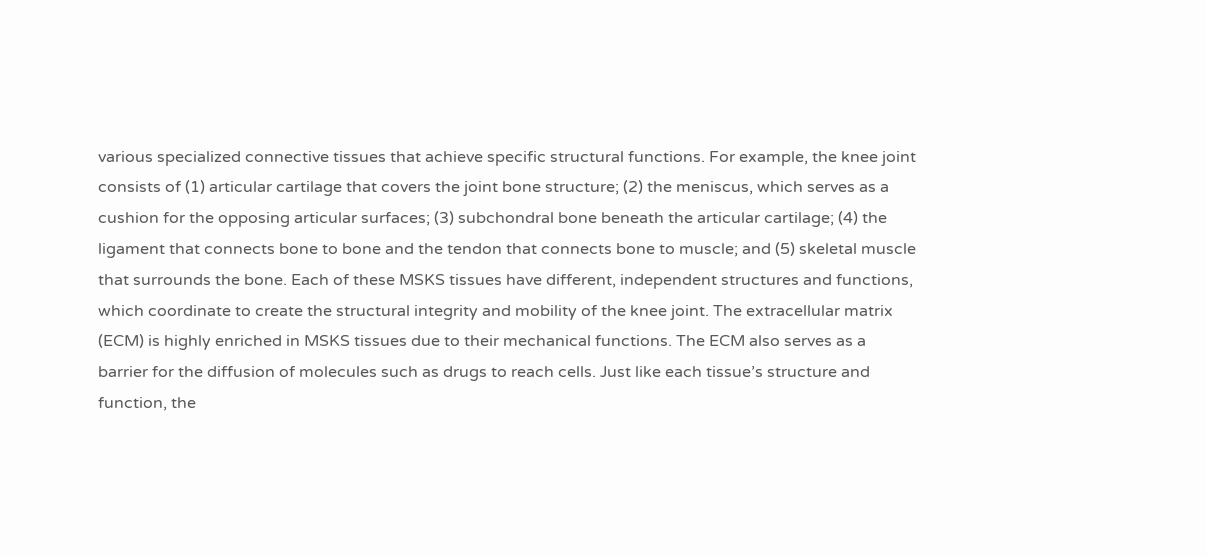various specialized connective tissues that achieve specific structural functions. For example, the knee joint consists of (1) articular cartilage that covers the joint bone structure; (2) the meniscus, which serves as a cushion for the opposing articular surfaces; (3) subchondral bone beneath the articular cartilage; (4) the ligament that connects bone to bone and the tendon that connects bone to muscle; and (5) skeletal muscle that surrounds the bone. Each of these MSKS tissues have different, independent structures and functions, which coordinate to create the structural integrity and mobility of the knee joint. The extracellular matrix (ECM) is highly enriched in MSKS tissues due to their mechanical functions. The ECM also serves as a barrier for the diffusion of molecules such as drugs to reach cells. Just like each tissue’s structure and function, the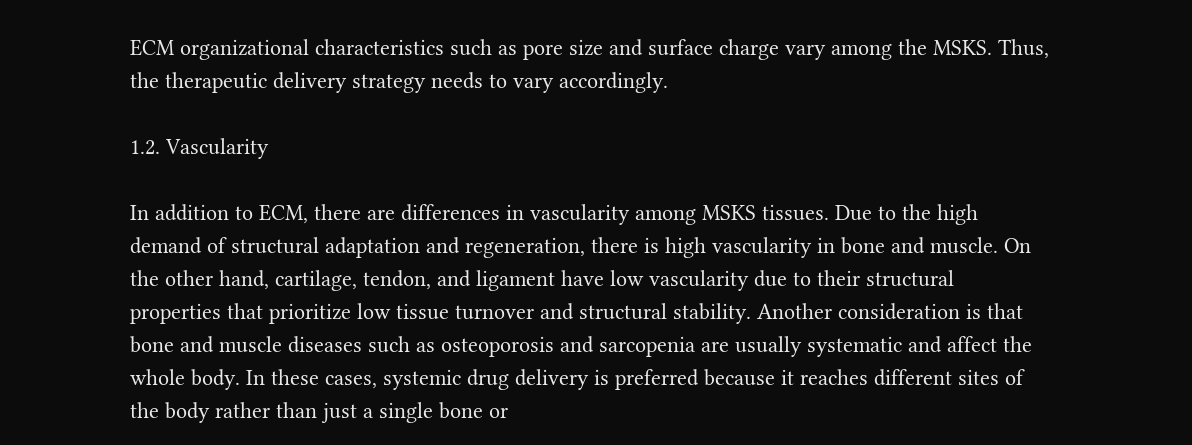ECM organizational characteristics such as pore size and surface charge vary among the MSKS. Thus, the therapeutic delivery strategy needs to vary accordingly.

1.2. Vascularity

In addition to ECM, there are differences in vascularity among MSKS tissues. Due to the high demand of structural adaptation and regeneration, there is high vascularity in bone and muscle. On the other hand, cartilage, tendon, and ligament have low vascularity due to their structural properties that prioritize low tissue turnover and structural stability. Another consideration is that bone and muscle diseases such as osteoporosis and sarcopenia are usually systematic and affect the whole body. In these cases, systemic drug delivery is preferred because it reaches different sites of the body rather than just a single bone or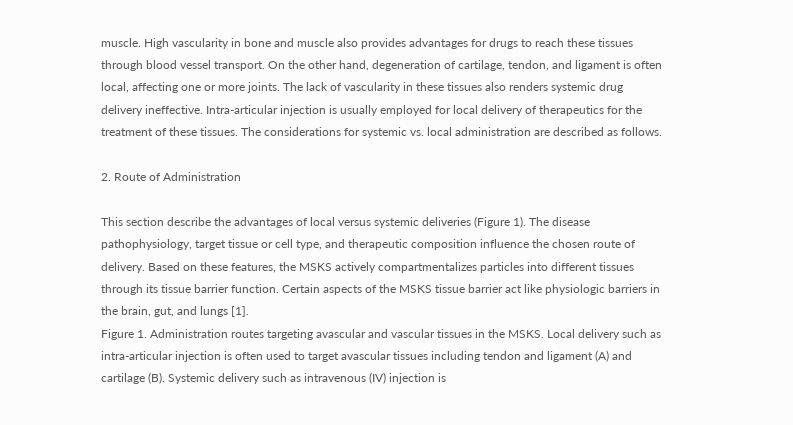muscle. High vascularity in bone and muscle also provides advantages for drugs to reach these tissues through blood vessel transport. On the other hand, degeneration of cartilage, tendon, and ligament is often local, affecting one or more joints. The lack of vascularity in these tissues also renders systemic drug delivery ineffective. Intra-articular injection is usually employed for local delivery of therapeutics for the treatment of these tissues. The considerations for systemic vs. local administration are described as follows.

2. Route of Administration

This section describe the advantages of local versus systemic deliveries (Figure 1). The disease pathophysiology, target tissue or cell type, and therapeutic composition influence the chosen route of delivery. Based on these features, the MSKS actively compartmentalizes particles into different tissues through its tissue barrier function. Certain aspects of the MSKS tissue barrier act like physiologic barriers in the brain, gut, and lungs [1].
Figure 1. Administration routes targeting avascular and vascular tissues in the MSKS. Local delivery such as intra-articular injection is often used to target avascular tissues including tendon and ligament (A) and cartilage (B). Systemic delivery such as intravenous (IV) injection is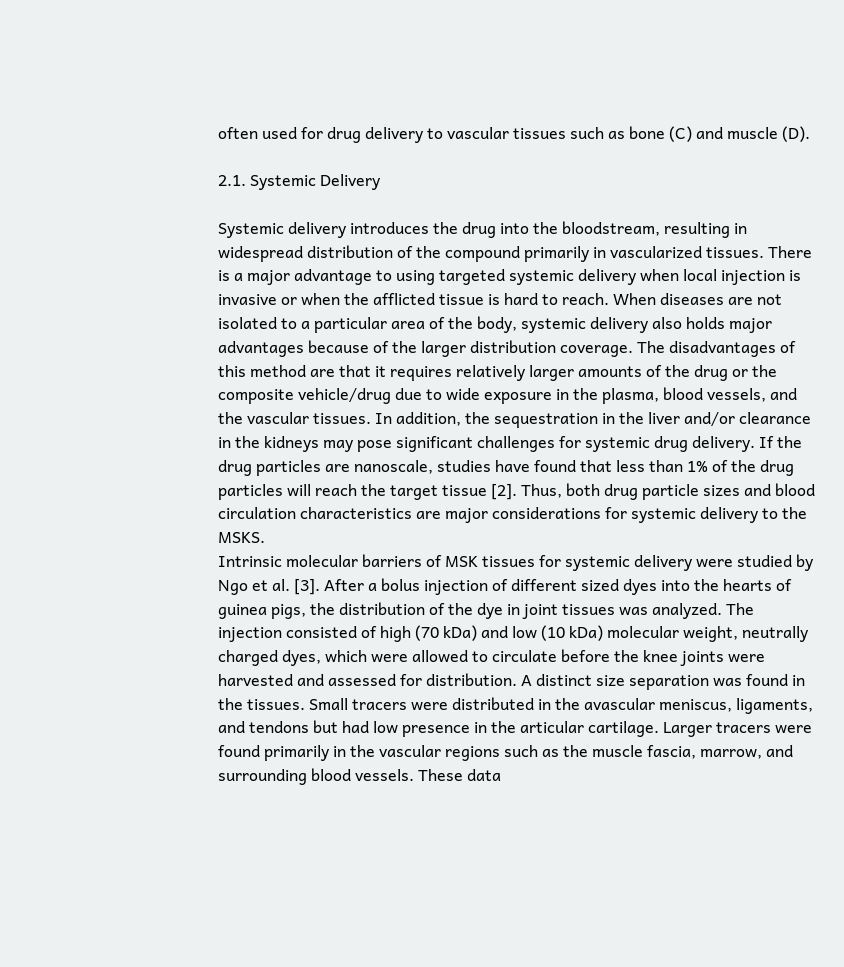often used for drug delivery to vascular tissues such as bone (C) and muscle (D).

2.1. Systemic Delivery

Systemic delivery introduces the drug into the bloodstream, resulting in widespread distribution of the compound primarily in vascularized tissues. There is a major advantage to using targeted systemic delivery when local injection is invasive or when the afflicted tissue is hard to reach. When diseases are not isolated to a particular area of the body, systemic delivery also holds major advantages because of the larger distribution coverage. The disadvantages of this method are that it requires relatively larger amounts of the drug or the composite vehicle/drug due to wide exposure in the plasma, blood vessels, and the vascular tissues. In addition, the sequestration in the liver and/or clearance in the kidneys may pose significant challenges for systemic drug delivery. If the drug particles are nanoscale, studies have found that less than 1% of the drug particles will reach the target tissue [2]. Thus, both drug particle sizes and blood circulation characteristics are major considerations for systemic delivery to the MSKS.
Intrinsic molecular barriers of MSK tissues for systemic delivery were studied by Ngo et al. [3]. After a bolus injection of different sized dyes into the hearts of guinea pigs, the distribution of the dye in joint tissues was analyzed. The injection consisted of high (70 kDa) and low (10 kDa) molecular weight, neutrally charged dyes, which were allowed to circulate before the knee joints were harvested and assessed for distribution. A distinct size separation was found in the tissues. Small tracers were distributed in the avascular meniscus, ligaments, and tendons but had low presence in the articular cartilage. Larger tracers were found primarily in the vascular regions such as the muscle fascia, marrow, and surrounding blood vessels. These data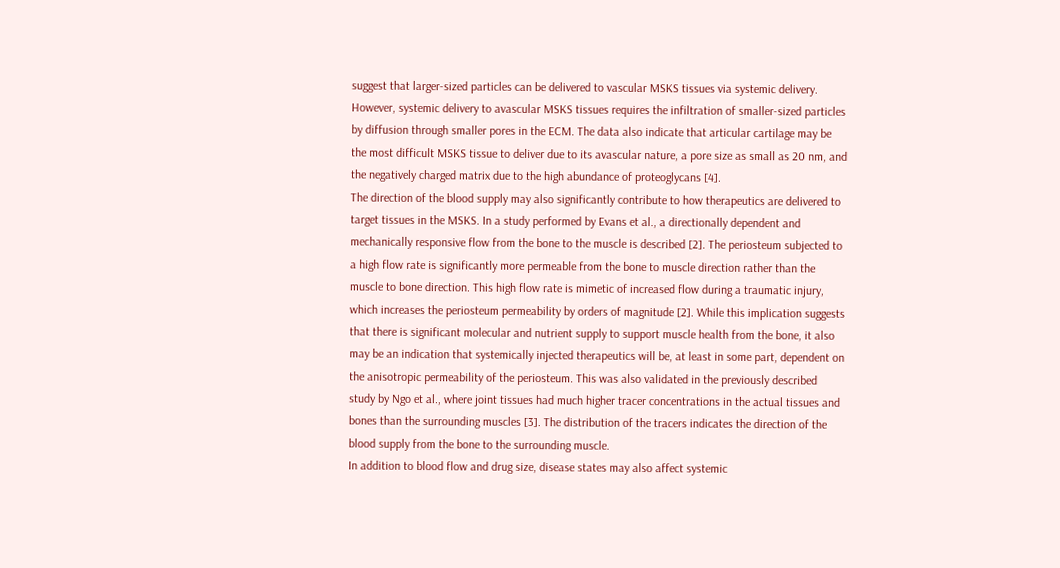suggest that larger-sized particles can be delivered to vascular MSKS tissues via systemic delivery. However, systemic delivery to avascular MSKS tissues requires the infiltration of smaller-sized particles by diffusion through smaller pores in the ECM. The data also indicate that articular cartilage may be the most difficult MSKS tissue to deliver due to its avascular nature, a pore size as small as 20 nm, and the negatively charged matrix due to the high abundance of proteoglycans [4].
The direction of the blood supply may also significantly contribute to how therapeutics are delivered to target tissues in the MSKS. In a study performed by Evans et al., a directionally dependent and mechanically responsive flow from the bone to the muscle is described [2]. The periosteum subjected to a high flow rate is significantly more permeable from the bone to muscle direction rather than the muscle to bone direction. This high flow rate is mimetic of increased flow during a traumatic injury, which increases the periosteum permeability by orders of magnitude [2]. While this implication suggests that there is significant molecular and nutrient supply to support muscle health from the bone, it also may be an indication that systemically injected therapeutics will be, at least in some part, dependent on the anisotropic permeability of the periosteum. This was also validated in the previously described study by Ngo et al., where joint tissues had much higher tracer concentrations in the actual tissues and bones than the surrounding muscles [3]. The distribution of the tracers indicates the direction of the blood supply from the bone to the surrounding muscle.
In addition to blood flow and drug size, disease states may also affect systemic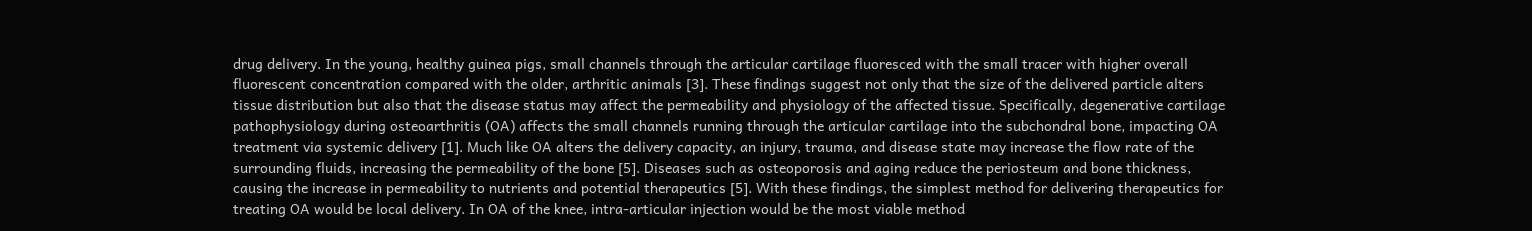drug delivery. In the young, healthy guinea pigs, small channels through the articular cartilage fluoresced with the small tracer with higher overall fluorescent concentration compared with the older, arthritic animals [3]. These findings suggest not only that the size of the delivered particle alters tissue distribution but also that the disease status may affect the permeability and physiology of the affected tissue. Specifically, degenerative cartilage pathophysiology during osteoarthritis (OA) affects the small channels running through the articular cartilage into the subchondral bone, impacting OA treatment via systemic delivery [1]. Much like OA alters the delivery capacity, an injury, trauma, and disease state may increase the flow rate of the surrounding fluids, increasing the permeability of the bone [5]. Diseases such as osteoporosis and aging reduce the periosteum and bone thickness, causing the increase in permeability to nutrients and potential therapeutics [5]. With these findings, the simplest method for delivering therapeutics for treating OA would be local delivery. In OA of the knee, intra-articular injection would be the most viable method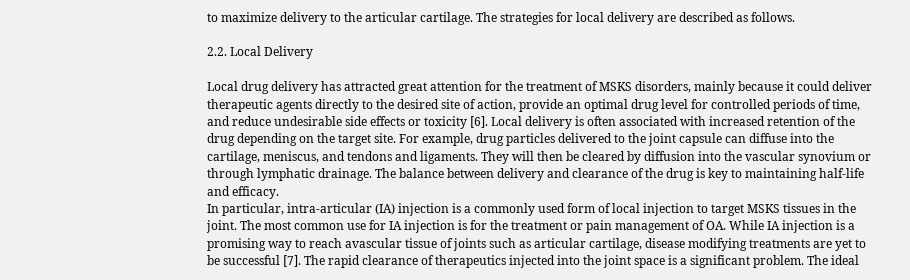to maximize delivery to the articular cartilage. The strategies for local delivery are described as follows.

2.2. Local Delivery

Local drug delivery has attracted great attention for the treatment of MSKS disorders, mainly because it could deliver therapeutic agents directly to the desired site of action, provide an optimal drug level for controlled periods of time, and reduce undesirable side effects or toxicity [6]. Local delivery is often associated with increased retention of the drug depending on the target site. For example, drug particles delivered to the joint capsule can diffuse into the cartilage, meniscus, and tendons and ligaments. They will then be cleared by diffusion into the vascular synovium or through lymphatic drainage. The balance between delivery and clearance of the drug is key to maintaining half-life and efficacy.
In particular, intra-articular (IA) injection is a commonly used form of local injection to target MSKS tissues in the joint. The most common use for IA injection is for the treatment or pain management of OA. While IA injection is a promising way to reach avascular tissue of joints such as articular cartilage, disease modifying treatments are yet to be successful [7]. The rapid clearance of therapeutics injected into the joint space is a significant problem. The ideal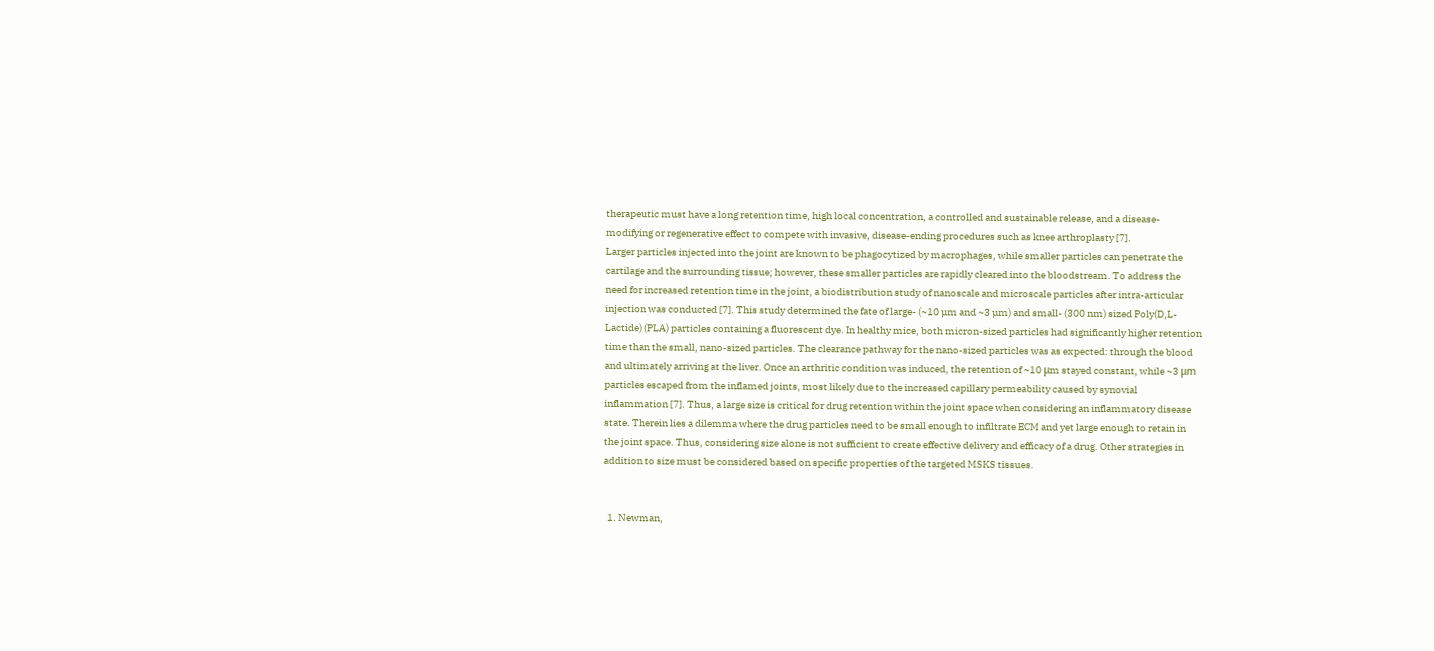therapeutic must have a long retention time, high local concentration, a controlled and sustainable release, and a disease-modifying or regenerative effect to compete with invasive, disease-ending procedures such as knee arthroplasty [7].
Larger particles injected into the joint are known to be phagocytized by macrophages, while smaller particles can penetrate the cartilage and the surrounding tissue; however, these smaller particles are rapidly cleared into the bloodstream. To address the need for increased retention time in the joint, a biodistribution study of nanoscale and microscale particles after intra-articular injection was conducted [7]. This study determined the fate of large- (~10 µm and ~3 µm) and small- (300 nm) sized Poly(D,L-Lactide) (PLA) particles containing a fluorescent dye. In healthy mice, both micron-sized particles had significantly higher retention time than the small, nano-sized particles. The clearance pathway for the nano-sized particles was as expected: through the blood and ultimately arriving at the liver. Once an arthritic condition was induced, the retention of ~10 μm stayed constant, while ~3 μm particles escaped from the inflamed joints, most likely due to the increased capillary permeability caused by synovial inflammation [7]. Thus, a large size is critical for drug retention within the joint space when considering an inflammatory disease state. Therein lies a dilemma where the drug particles need to be small enough to infiltrate ECM and yet large enough to retain in the joint space. Thus, considering size alone is not sufficient to create effective delivery and efficacy of a drug. Other strategies in addition to size must be considered based on specific properties of the targeted MSKS tissues.


  1. Newman,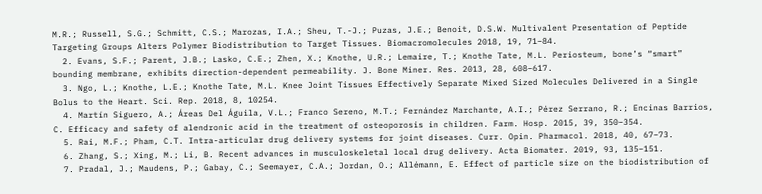M.R.; Russell, S.G.; Schmitt, C.S.; Marozas, I.A.; Sheu, T.-J.; Puzas, J.E.; Benoit, D.S.W. Multivalent Presentation of Peptide Targeting Groups Alters Polymer Biodistribution to Target Tissues. Biomacromolecules 2018, 19, 71–84.
  2. Evans, S.F.; Parent, J.B.; Lasko, C.E.; Zhen, X.; Knothe, U.R.; Lemaire, T.; Knothe Tate, M.L. Periosteum, bone’s “smart” bounding membrane, exhibits direction-dependent permeability. J. Bone Miner. Res. 2013, 28, 608–617.
  3. Ngo, L.; Knothe, L.E.; Knothe Tate, M.L. Knee Joint Tissues Effectively Separate Mixed Sized Molecules Delivered in a Single Bolus to the Heart. Sci. Rep. 2018, 8, 10254.
  4. Martín Siguero, A.; Áreas Del Águila, V.L.; Franco Sereno, M.T.; Fernández Marchante, A.I.; Pérez Serrano, R.; Encinas Barrios, C. Efficacy and safety of alendronic acid in the treatment of osteoporosis in children. Farm. Hosp. 2015, 39, 350–354.
  5. Rai, M.F.; Pham, C.T. Intra-articular drug delivery systems for joint diseases. Curr. Opin. Pharmacol. 2018, 40, 67–73.
  6. Zhang, S.; Xing, M.; Li, B. Recent advances in musculoskeletal local drug delivery. Acta Biomater. 2019, 93, 135–151.
  7. Pradal, J.; Maudens, P.; Gabay, C.; Seemayer, C.A.; Jordan, O.; Allémann, E. Effect of particle size on the biodistribution of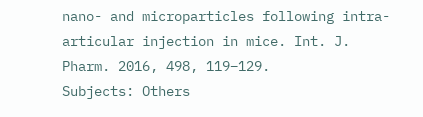nano- and microparticles following intra-articular injection in mice. Int. J. Pharm. 2016, 498, 119–129.
Subjects: Others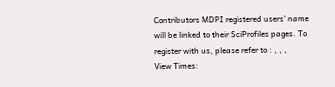Contributors MDPI registered users' name will be linked to their SciProfiles pages. To register with us, please refer to : , , ,
View Times: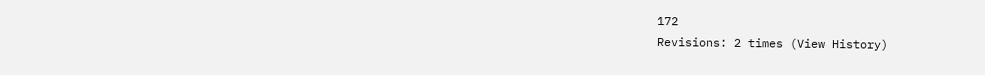172
Revisions: 2 times (View History)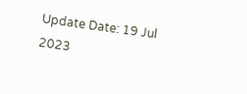Update Date: 19 Jul 2023